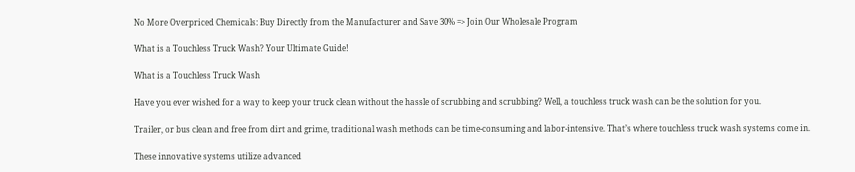No More Overpriced Chemicals: Buy Directly from the Manufacturer and Save 30% => Join Our Wholesale Program

What is a Touchless Truck Wash? Your Ultimate Guide!

What is a Touchless Truck Wash

Have you ever wished for a way to keep your truck clean without the hassle of scrubbing and scrubbing? Well, a touchless truck wash can be the solution for you.

Trailer, or bus clean and free from dirt and grime, traditional wash methods can be time-consuming and labor-intensive. That’s where touchless truck wash systems come in.

These innovative systems utilize advanced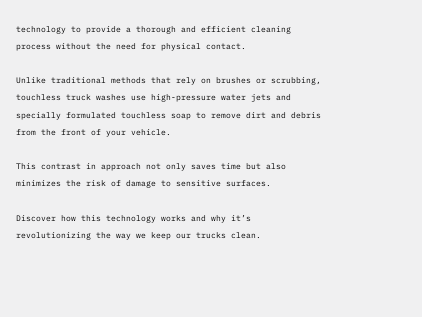technology to provide a thorough and efficient cleaning process without the need for physical contact.

Unlike traditional methods that rely on brushes or scrubbing, touchless truck washes use high-pressure water jets and specially formulated touchless soap to remove dirt and debris from the front of your vehicle.

This contrast in approach not only saves time but also minimizes the risk of damage to sensitive surfaces.

Discover how this technology works and why it’s revolutionizing the way we keep our trucks clean.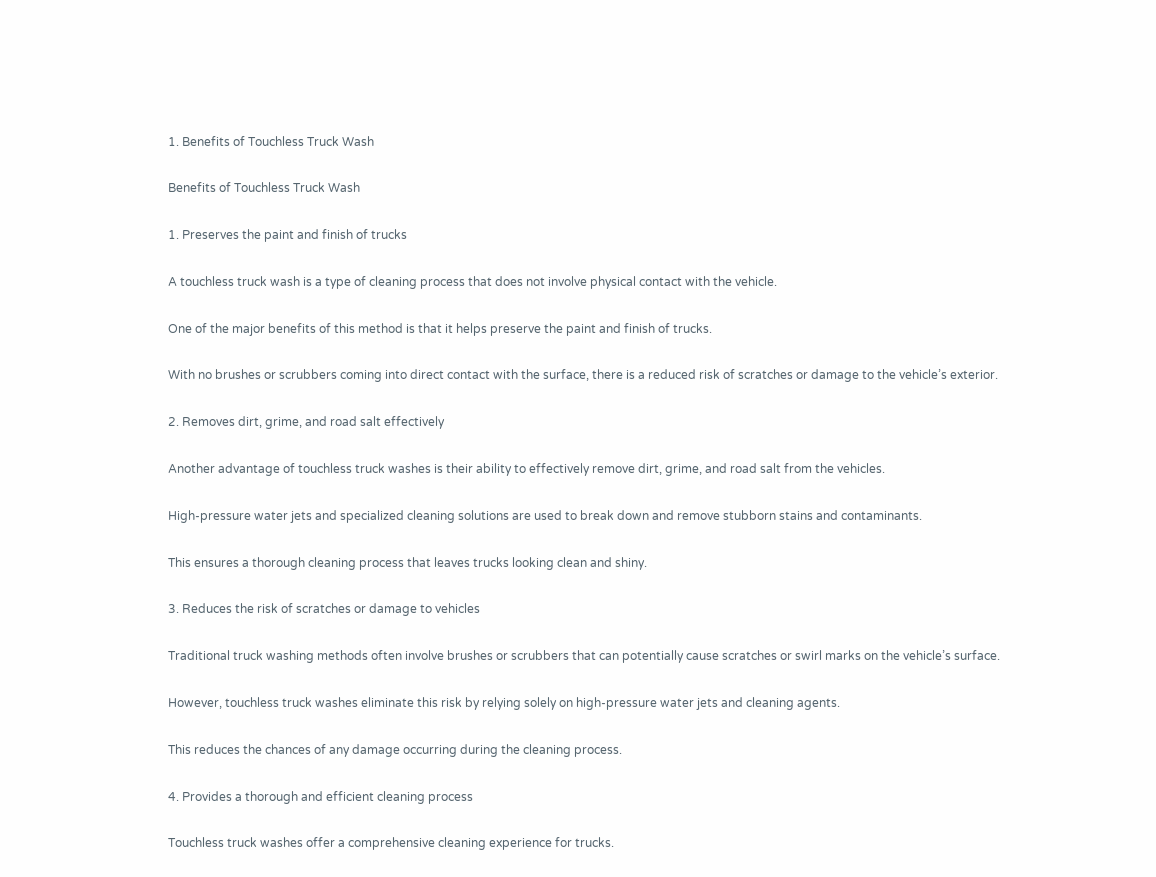1. Benefits of Touchless Truck Wash

Benefits of Touchless Truck Wash

1. Preserves the paint and finish of trucks

A touchless truck wash is a type of cleaning process that does not involve physical contact with the vehicle.

One of the major benefits of this method is that it helps preserve the paint and finish of trucks.

With no brushes or scrubbers coming into direct contact with the surface, there is a reduced risk of scratches or damage to the vehicle’s exterior.

2. Removes dirt, grime, and road salt effectively

Another advantage of touchless truck washes is their ability to effectively remove dirt, grime, and road salt from the vehicles.

High-pressure water jets and specialized cleaning solutions are used to break down and remove stubborn stains and contaminants.

This ensures a thorough cleaning process that leaves trucks looking clean and shiny.

3. Reduces the risk of scratches or damage to vehicles

Traditional truck washing methods often involve brushes or scrubbers that can potentially cause scratches or swirl marks on the vehicle’s surface.

However, touchless truck washes eliminate this risk by relying solely on high-pressure water jets and cleaning agents.

This reduces the chances of any damage occurring during the cleaning process.

4. Provides a thorough and efficient cleaning process

Touchless truck washes offer a comprehensive cleaning experience for trucks.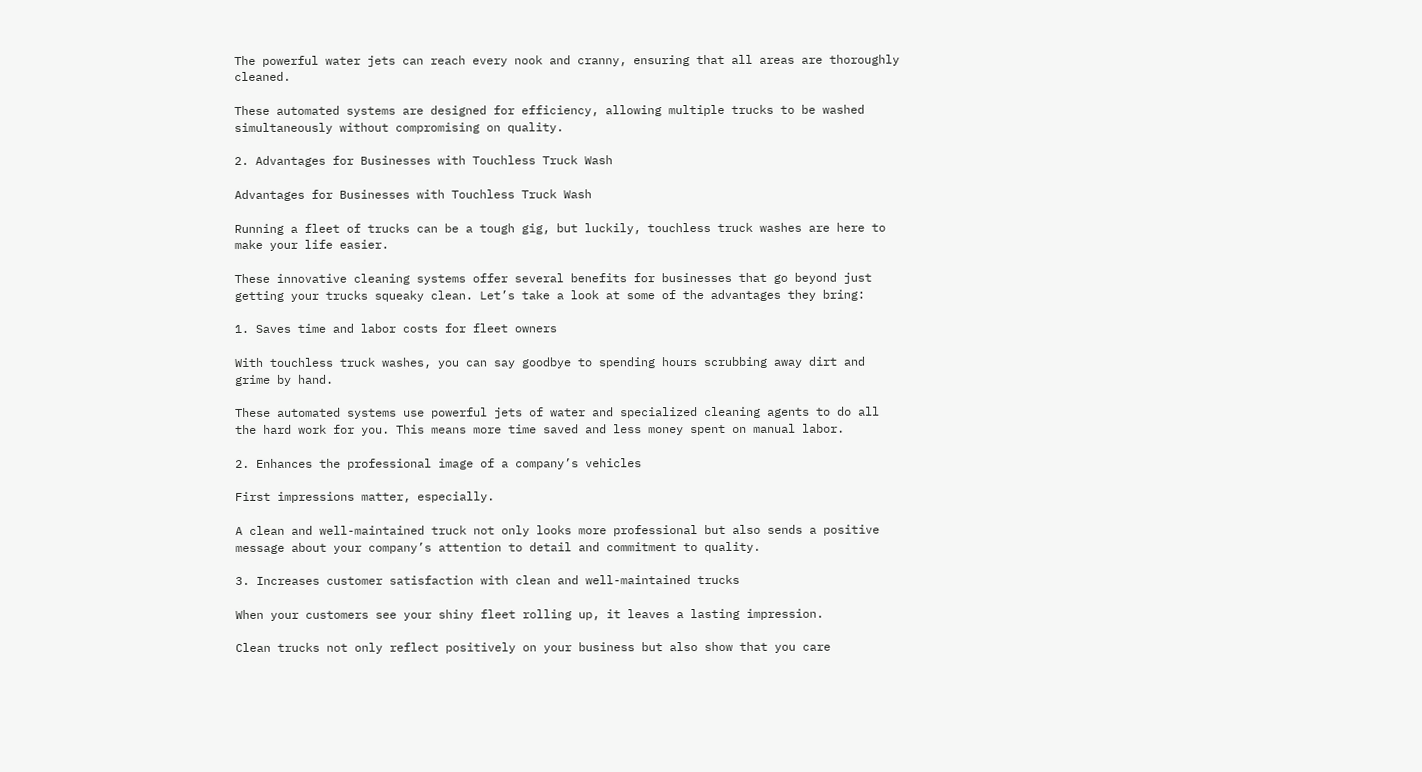The powerful water jets can reach every nook and cranny, ensuring that all areas are thoroughly cleaned.

These automated systems are designed for efficiency, allowing multiple trucks to be washed simultaneously without compromising on quality.

2. Advantages for Businesses with Touchless Truck Wash

Advantages for Businesses with Touchless Truck Wash

Running a fleet of trucks can be a tough gig, but luckily, touchless truck washes are here to make your life easier.

These innovative cleaning systems offer several benefits for businesses that go beyond just getting your trucks squeaky clean. Let’s take a look at some of the advantages they bring:

1. Saves time and labor costs for fleet owners

With touchless truck washes, you can say goodbye to spending hours scrubbing away dirt and grime by hand.

These automated systems use powerful jets of water and specialized cleaning agents to do all the hard work for you. This means more time saved and less money spent on manual labor.

2. Enhances the professional image of a company’s vehicles

First impressions matter, especially.

A clean and well-maintained truck not only looks more professional but also sends a positive message about your company’s attention to detail and commitment to quality.

3. Increases customer satisfaction with clean and well-maintained trucks

When your customers see your shiny fleet rolling up, it leaves a lasting impression.

Clean trucks not only reflect positively on your business but also show that you care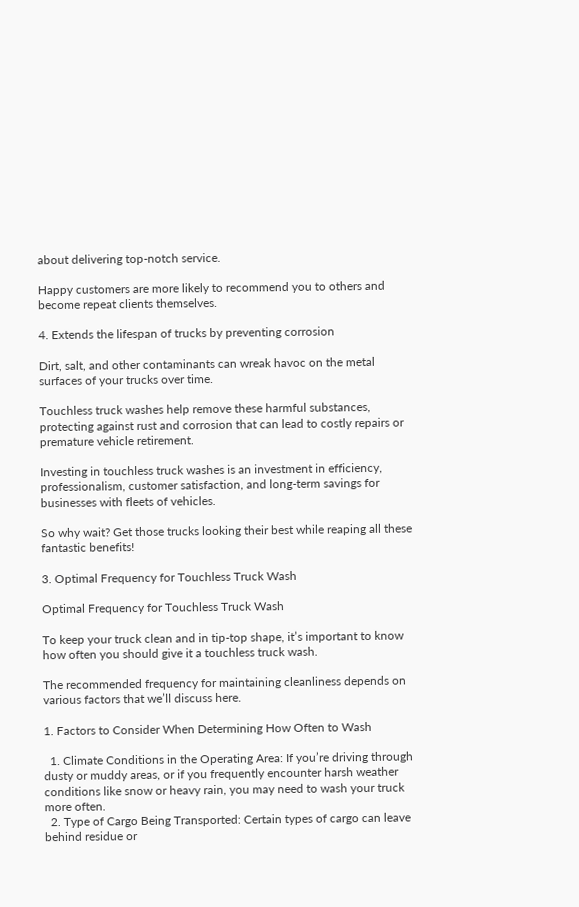about delivering top-notch service.

Happy customers are more likely to recommend you to others and become repeat clients themselves.

4. Extends the lifespan of trucks by preventing corrosion

Dirt, salt, and other contaminants can wreak havoc on the metal surfaces of your trucks over time.

Touchless truck washes help remove these harmful substances, protecting against rust and corrosion that can lead to costly repairs or premature vehicle retirement.

Investing in touchless truck washes is an investment in efficiency, professionalism, customer satisfaction, and long-term savings for businesses with fleets of vehicles.

So why wait? Get those trucks looking their best while reaping all these fantastic benefits!

3. Optimal Frequency for Touchless Truck Wash

Optimal Frequency for Touchless Truck Wash

To keep your truck clean and in tip-top shape, it’s important to know how often you should give it a touchless truck wash.

The recommended frequency for maintaining cleanliness depends on various factors that we’ll discuss here.

1. Factors to Consider When Determining How Often to Wash

  1. Climate Conditions in the Operating Area: If you’re driving through dusty or muddy areas, or if you frequently encounter harsh weather conditions like snow or heavy rain, you may need to wash your truck more often.
  2. Type of Cargo Being Transported: Certain types of cargo can leave behind residue or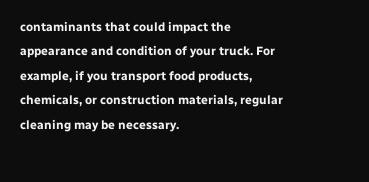contaminants that could impact the appearance and condition of your truck. For example, if you transport food products, chemicals, or construction materials, regular cleaning may be necessary.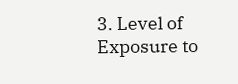3. Level of Exposure to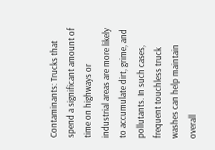Contaminants: Trucks that spend a significant amount of time on highways or industrial areas are more likely to accumulate dirt, grime, and pollutants. In such cases, frequent touchless truck washes can help maintain overall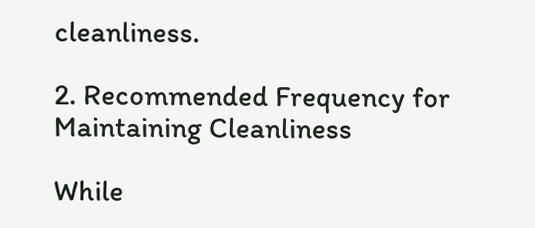cleanliness.

2. Recommended Frequency for Maintaining Cleanliness

While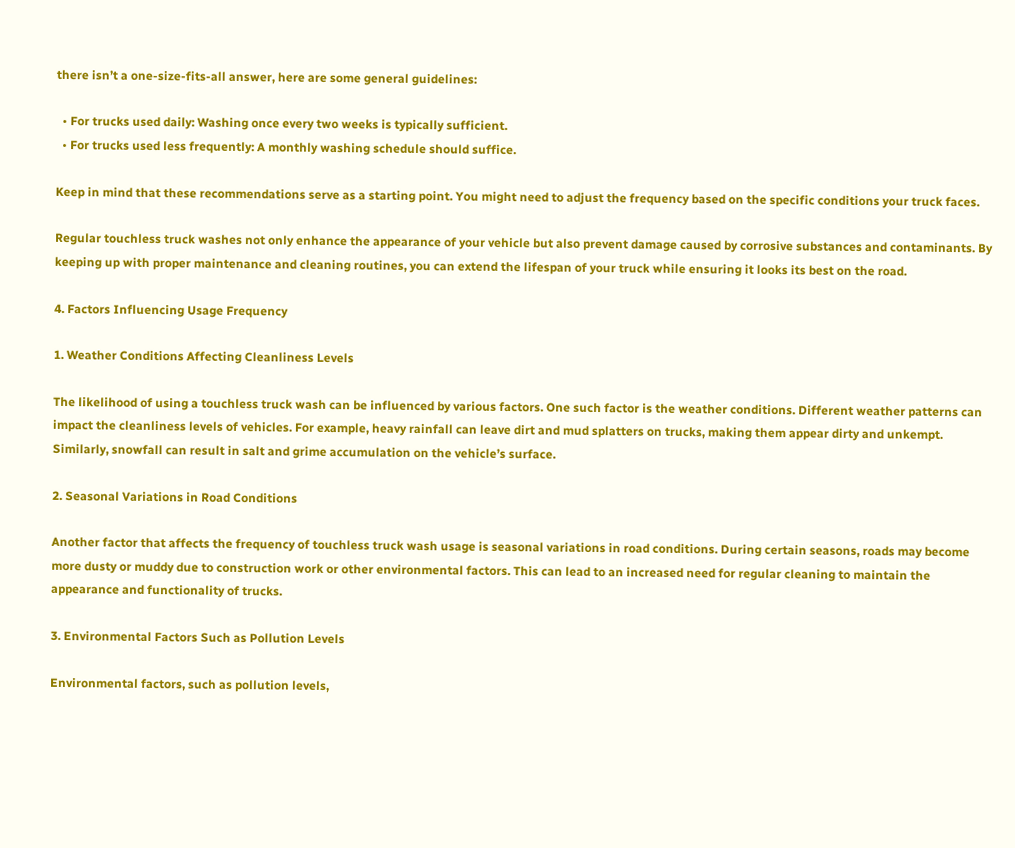there isn’t a one-size-fits-all answer, here are some general guidelines:

  • For trucks used daily: Washing once every two weeks is typically sufficient.
  • For trucks used less frequently: A monthly washing schedule should suffice.

Keep in mind that these recommendations serve as a starting point. You might need to adjust the frequency based on the specific conditions your truck faces.

Regular touchless truck washes not only enhance the appearance of your vehicle but also prevent damage caused by corrosive substances and contaminants. By keeping up with proper maintenance and cleaning routines, you can extend the lifespan of your truck while ensuring it looks its best on the road.

4. Factors Influencing Usage Frequency

1. Weather Conditions Affecting Cleanliness Levels

The likelihood of using a touchless truck wash can be influenced by various factors. One such factor is the weather conditions. Different weather patterns can impact the cleanliness levels of vehicles. For example, heavy rainfall can leave dirt and mud splatters on trucks, making them appear dirty and unkempt. Similarly, snowfall can result in salt and grime accumulation on the vehicle’s surface.

2. Seasonal Variations in Road Conditions

Another factor that affects the frequency of touchless truck wash usage is seasonal variations in road conditions. During certain seasons, roads may become more dusty or muddy due to construction work or other environmental factors. This can lead to an increased need for regular cleaning to maintain the appearance and functionality of trucks.

3. Environmental Factors Such as Pollution Levels

Environmental factors, such as pollution levels,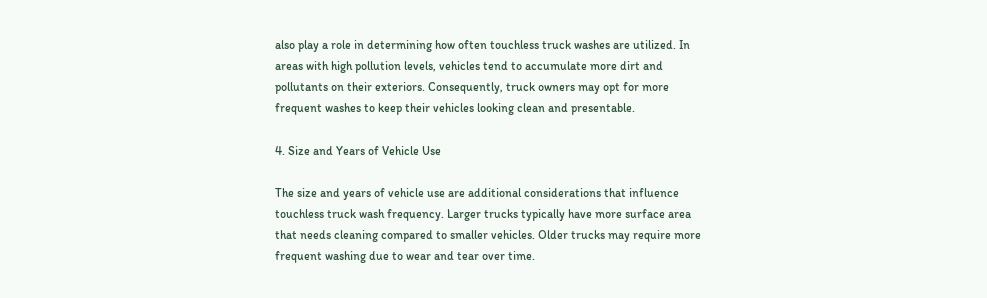also play a role in determining how often touchless truck washes are utilized. In areas with high pollution levels, vehicles tend to accumulate more dirt and pollutants on their exteriors. Consequently, truck owners may opt for more frequent washes to keep their vehicles looking clean and presentable.

4. Size and Years of Vehicle Use

The size and years of vehicle use are additional considerations that influence touchless truck wash frequency. Larger trucks typically have more surface area that needs cleaning compared to smaller vehicles. Older trucks may require more frequent washing due to wear and tear over time.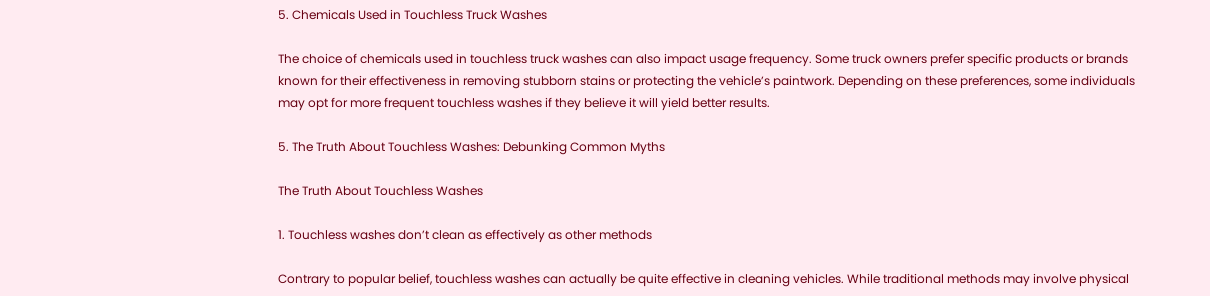5. Chemicals Used in Touchless Truck Washes

The choice of chemicals used in touchless truck washes can also impact usage frequency. Some truck owners prefer specific products or brands known for their effectiveness in removing stubborn stains or protecting the vehicle’s paintwork. Depending on these preferences, some individuals may opt for more frequent touchless washes if they believe it will yield better results.

5. The Truth About Touchless Washes: Debunking Common Myths

The Truth About Touchless Washes

1. Touchless washes don’t clean as effectively as other methods

Contrary to popular belief, touchless washes can actually be quite effective in cleaning vehicles. While traditional methods may involve physical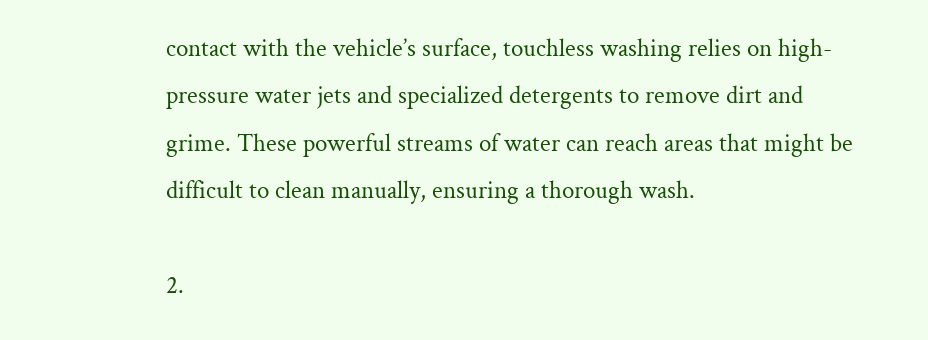contact with the vehicle’s surface, touchless washing relies on high-pressure water jets and specialized detergents to remove dirt and grime. These powerful streams of water can reach areas that might be difficult to clean manually, ensuring a thorough wash.

2.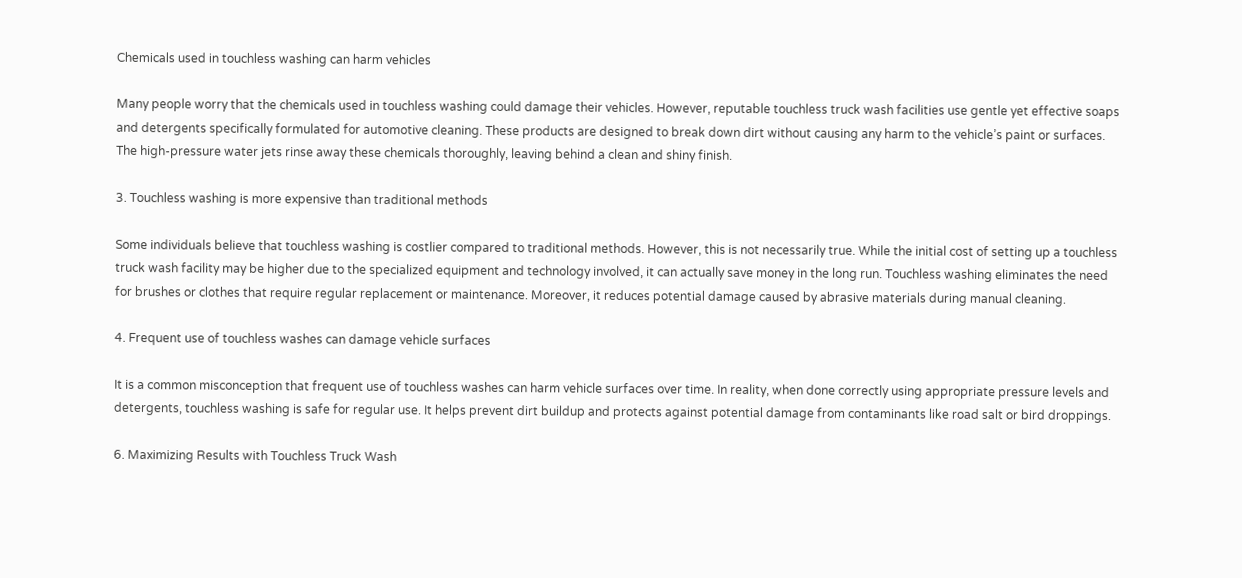Chemicals used in touchless washing can harm vehicles

Many people worry that the chemicals used in touchless washing could damage their vehicles. However, reputable touchless truck wash facilities use gentle yet effective soaps and detergents specifically formulated for automotive cleaning. These products are designed to break down dirt without causing any harm to the vehicle’s paint or surfaces. The high-pressure water jets rinse away these chemicals thoroughly, leaving behind a clean and shiny finish.

3. Touchless washing is more expensive than traditional methods

Some individuals believe that touchless washing is costlier compared to traditional methods. However, this is not necessarily true. While the initial cost of setting up a touchless truck wash facility may be higher due to the specialized equipment and technology involved, it can actually save money in the long run. Touchless washing eliminates the need for brushes or clothes that require regular replacement or maintenance. Moreover, it reduces potential damage caused by abrasive materials during manual cleaning.

4. Frequent use of touchless washes can damage vehicle surfaces

It is a common misconception that frequent use of touchless washes can harm vehicle surfaces over time. In reality, when done correctly using appropriate pressure levels and detergents, touchless washing is safe for regular use. It helps prevent dirt buildup and protects against potential damage from contaminants like road salt or bird droppings.

6. Maximizing Results with Touchless Truck Wash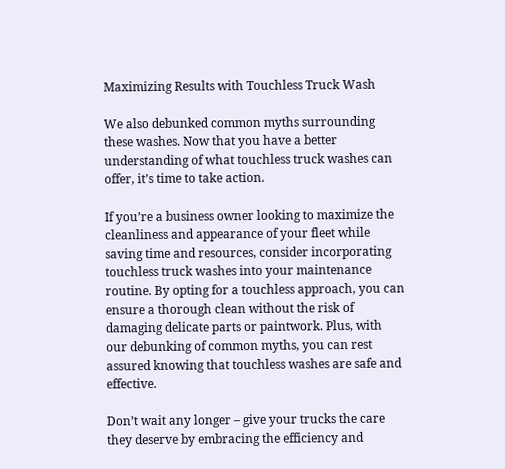Maximizing Results with Touchless Truck Wash

We also debunked common myths surrounding these washes. Now that you have a better understanding of what touchless truck washes can offer, it’s time to take action.

If you’re a business owner looking to maximize the cleanliness and appearance of your fleet while saving time and resources, consider incorporating touchless truck washes into your maintenance routine. By opting for a touchless approach, you can ensure a thorough clean without the risk of damaging delicate parts or paintwork. Plus, with our debunking of common myths, you can rest assured knowing that touchless washes are safe and effective.

Don’t wait any longer – give your trucks the care they deserve by embracing the efficiency and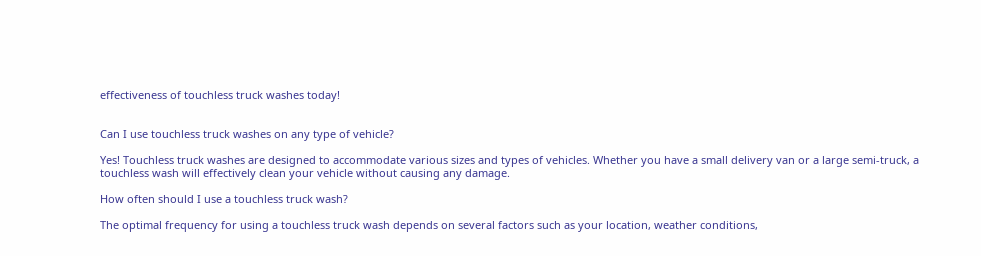effectiveness of touchless truck washes today!


Can I use touchless truck washes on any type of vehicle?

Yes! Touchless truck washes are designed to accommodate various sizes and types of vehicles. Whether you have a small delivery van or a large semi-truck, a touchless wash will effectively clean your vehicle without causing any damage.

How often should I use a touchless truck wash?

The optimal frequency for using a touchless truck wash depends on several factors such as your location, weather conditions,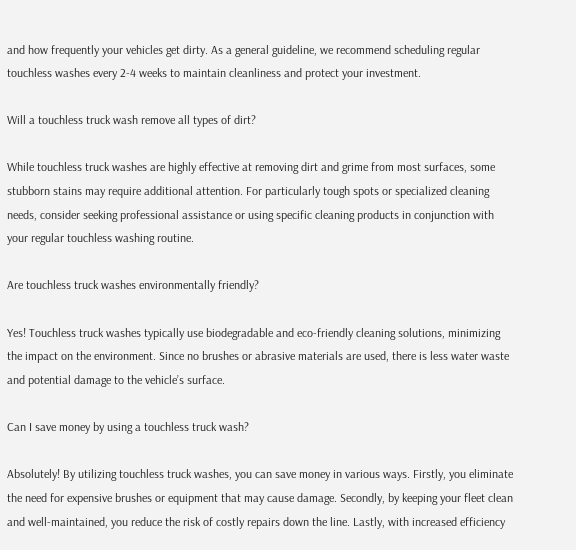and how frequently your vehicles get dirty. As a general guideline, we recommend scheduling regular touchless washes every 2-4 weeks to maintain cleanliness and protect your investment.

Will a touchless truck wash remove all types of dirt?

While touchless truck washes are highly effective at removing dirt and grime from most surfaces, some stubborn stains may require additional attention. For particularly tough spots or specialized cleaning needs, consider seeking professional assistance or using specific cleaning products in conjunction with your regular touchless washing routine.

Are touchless truck washes environmentally friendly?

Yes! Touchless truck washes typically use biodegradable and eco-friendly cleaning solutions, minimizing the impact on the environment. Since no brushes or abrasive materials are used, there is less water waste and potential damage to the vehicle’s surface.

Can I save money by using a touchless truck wash?

Absolutely! By utilizing touchless truck washes, you can save money in various ways. Firstly, you eliminate the need for expensive brushes or equipment that may cause damage. Secondly, by keeping your fleet clean and well-maintained, you reduce the risk of costly repairs down the line. Lastly, with increased efficiency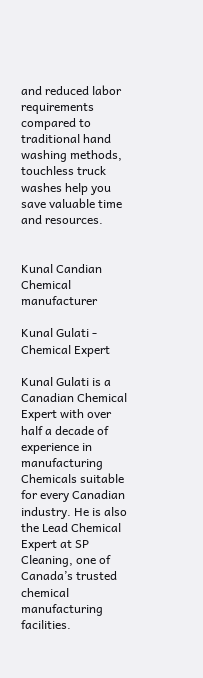and reduced labor requirements compared to traditional hand washing methods, touchless truck washes help you save valuable time and resources.


Kunal Candian Chemical manufacturer

Kunal Gulati - Chemical Expert

Kunal Gulati is a Canadian Chemical Expert with over half a decade of experience in manufacturing Chemicals suitable for every Canadian industry. He is also the Lead Chemical Expert at SP Cleaning, one of Canada’s trusted chemical manufacturing facilities.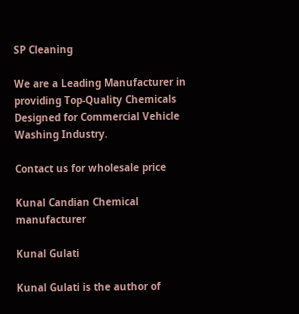SP Cleaning

We are a Leading Manufacturer in providing Top-Quality Chemicals Designed for Commercial Vehicle Washing Industry.

Contact us for wholesale price

Kunal Candian Chemical manufacturer

Kunal Gulati

Kunal Gulati is the author of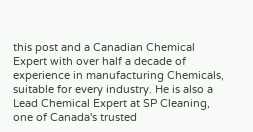this post and a Canadian Chemical Expert with over half a decade of experience in manufacturing Chemicals, suitable for every industry. He is also a Lead Chemical Expert at SP Cleaning, one of Canada's trusted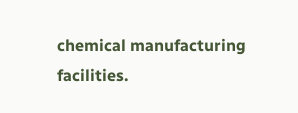chemical manufacturing facilities.